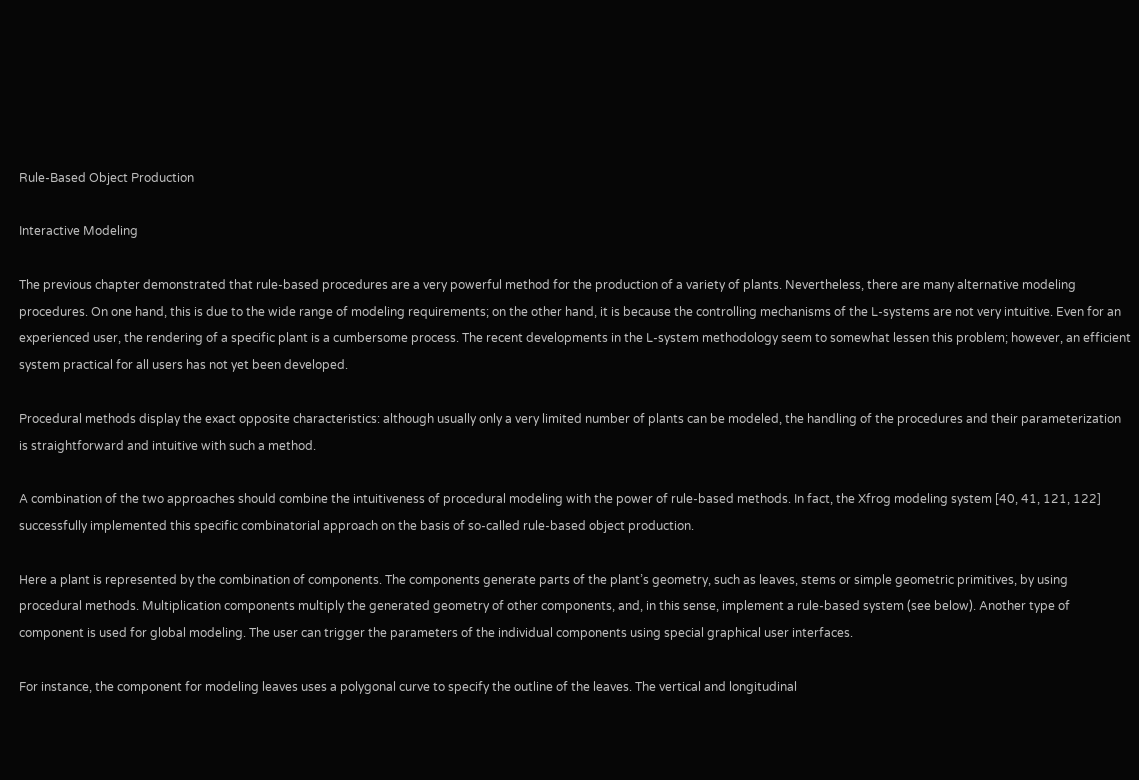Rule-Based Object Production

Interactive Modeling

The previous chapter demonstrated that rule-based procedures are a very powerful method for the production of a variety of plants. Nevertheless, there are many alternative modeling procedures. On one hand, this is due to the wide range of modeling requirements; on the other hand, it is because the controlling mechanisms of the L-systems are not very intuitive. Even for an experienced user, the rendering of a specific plant is a cumbersome process. The recent developments in the L-system methodology seem to somewhat lessen this problem; however, an efficient system practical for all users has not yet been developed.

Procedural methods display the exact opposite characteristics: although usually only a very limited number of plants can be modeled, the handling of the procedures and their parameterization is straightforward and intuitive with such a method.

A combination of the two approaches should combine the intuitiveness of procedural modeling with the power of rule-based methods. In fact, the Xfrog modeling system [40, 41, 121, 122] successfully implemented this specific combinatorial approach on the basis of so-called rule-based object production.

Here a plant is represented by the combination of components. The components generate parts of the plant’s geometry, such as leaves, stems or simple geometric primitives, by using procedural methods. Multiplication components multiply the generated geometry of other components, and, in this sense, implement a rule-based system (see below). Another type of component is used for global modeling. The user can trigger the parameters of the individual components using special graphical user interfaces.

For instance, the component for modeling leaves uses a polygonal curve to specify the outline of the leaves. The vertical and longitudinal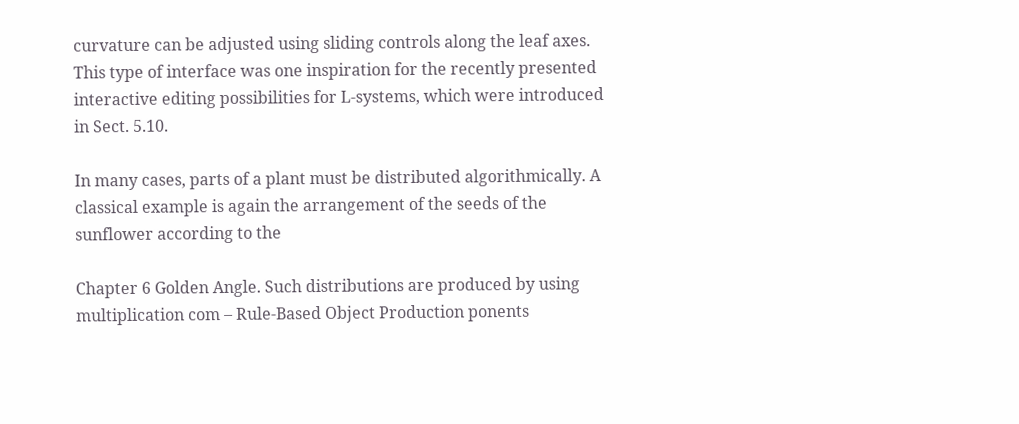curvature can be adjusted using sliding controls along the leaf axes. This type of interface was one inspiration for the recently presented interactive editing possibilities for L-systems, which were introduced in Sect. 5.10.

In many cases, parts of a plant must be distributed algorithmically. A classical example is again the arrangement of the seeds of the sunflower according to the

Chapter 6 Golden Angle. Such distributions are produced by using multiplication com – Rule-Based Object Production ponents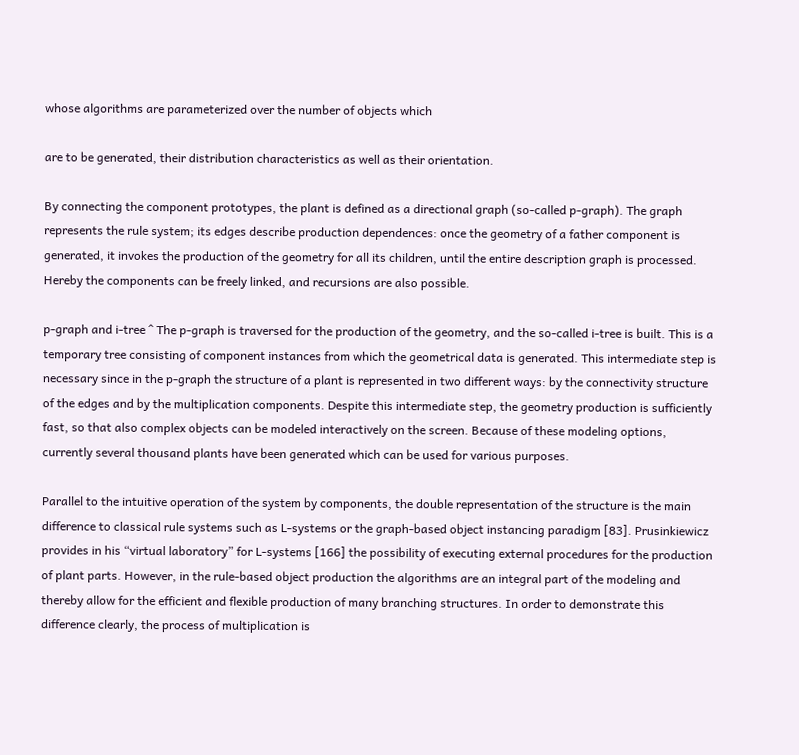whose algorithms are parameterized over the number of objects which

are to be generated, their distribution characteristics as well as their orientation.

By connecting the component prototypes, the plant is defined as a directional graph (so-called p-graph). The graph represents the rule system; its edges describe production dependences: once the geometry of a father component is generated, it invokes the production of the geometry for all its children, until the entire description graph is processed. Hereby the components can be freely linked, and recursions are also possible.

p-graph and i-tree ^ The p-graph is traversed for the production of the geometry, and the so-called i-tree is built. This is a temporary tree consisting of component instances from which the geometrical data is generated. This intermediate step is necessary since in the p-graph the structure of a plant is represented in two different ways: by the connectivity structure of the edges and by the multiplication components. Despite this intermediate step, the geometry production is sufficiently fast, so that also complex objects can be modeled interactively on the screen. Because of these modeling options, currently several thousand plants have been generated which can be used for various purposes.

Parallel to the intuitive operation of the system by components, the double representation of the structure is the main difference to classical rule systems such as L-systems or the graph-based object instancing paradigm [83]. Prusinkiewicz provides in his “virtual laboratory” for L-systems [166] the possibility of executing external procedures for the production of plant parts. However, in the rule-based object production the algorithms are an integral part of the modeling and thereby allow for the efficient and flexible production of many branching structures. In order to demonstrate this difference clearly, the process of multiplication is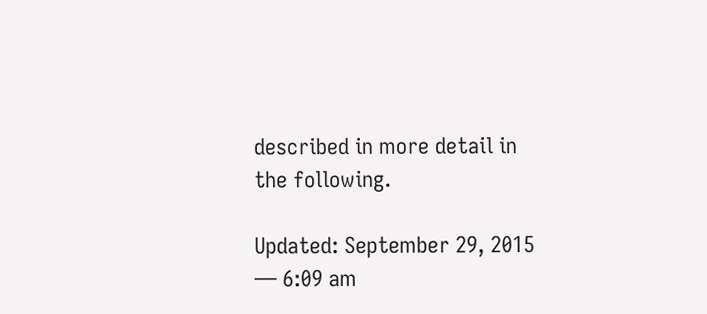described in more detail in the following.

Updated: September 29, 2015 — 6:09 am